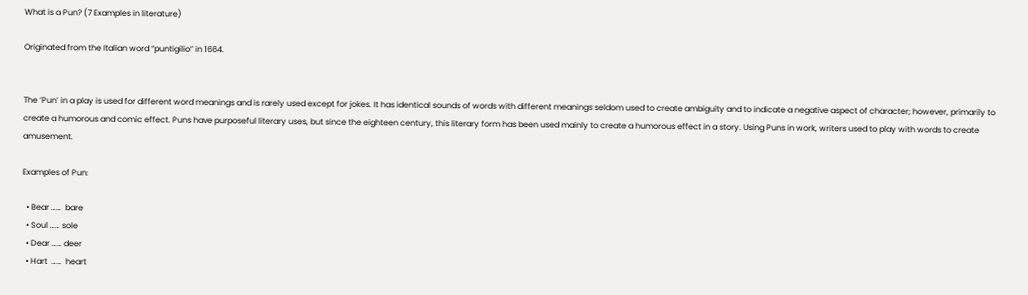What is a Pun? (7 Examples in literature)

Originated from the Italian word “puntigilio” in 1664.


The ‘Pun’ in a play is used for different word meanings and is rarely used except for jokes. It has identical sounds of words with different meanings seldom used to create ambiguity and to indicate a negative aspect of character; however, primarily to create a humorous and comic effect. Puns have purposeful literary uses, but since the eighteen century, this literary form has been used mainly to create a humorous effect in a story. Using Puns in work, writers used to play with words to create amusement.

Examples of Pun:

  • Bear ……  bare
  • Soul …… sole
  • Dear …… deer
  • Hart  ……  heart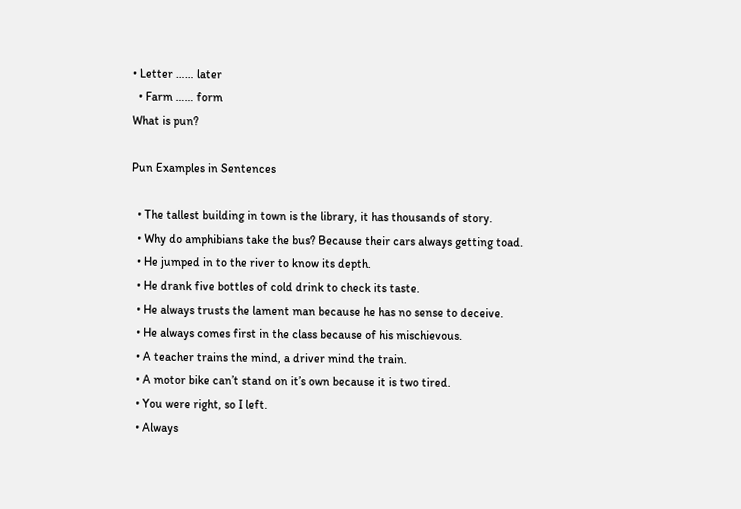• Letter …… later
  • Farm …… form
What is pun?

Pun Examples in Sentences

  • The tallest building in town is the library, it has thousands of story.
  • Why do amphibians take the bus? Because their cars always getting toad.
  • He jumped in to the river to know its depth.
  • He drank five bottles of cold drink to check its taste.
  • He always trusts the lament man because he has no sense to deceive.
  • He always comes first in the class because of his mischievous.
  • A teacher trains the mind, a driver mind the train.
  • A motor bike can’t stand on it’s own because it is two tired.
  • You were right, so I left.
  • Always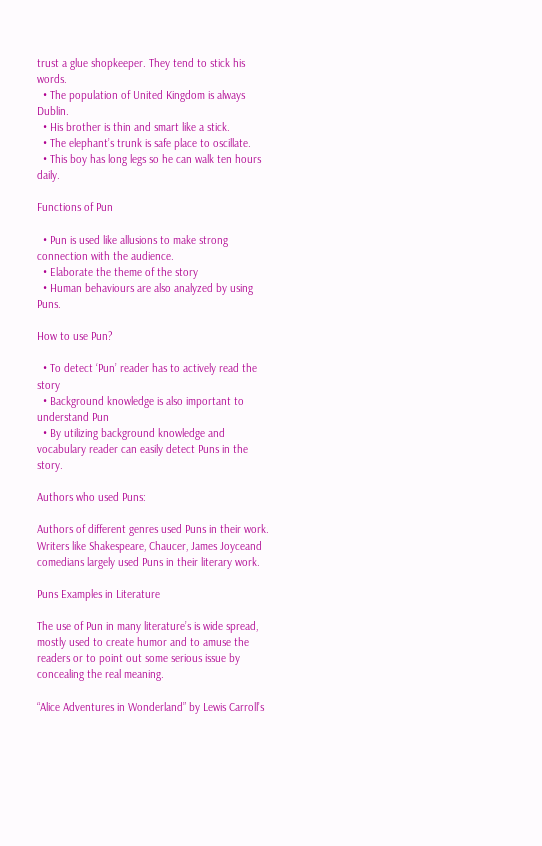trust a glue shopkeeper. They tend to stick his words.
  • The population of United Kingdom is always Dublin.
  • His brother is thin and smart like a stick.
  • The elephant’s trunk is safe place to oscillate.
  • This boy has long legs so he can walk ten hours daily.

Functions of Pun

  • Pun is used like allusions to make strong connection with the audience.
  • Elaborate the theme of the story
  • Human behaviours are also analyzed by using Puns.

How to use Pun?

  • To detect ‘Pun’ reader has to actively read the story
  • Background knowledge is also important to understand Pun
  • By utilizing background knowledge and vocabulary reader can easily detect Puns in the story.

Authors who used Puns:

Authors of different genres used Puns in their work. Writers like Shakespeare, Chaucer, James Joyceand comedians largely used Puns in their literary work.

Puns Examples in Literature

The use of Pun in many literature’s is wide spread, mostly used to create humor and to amuse the readers or to point out some serious issue by concealing the real meaning.

“Alice Adventures in Wonderland” by Lewis Carroll’s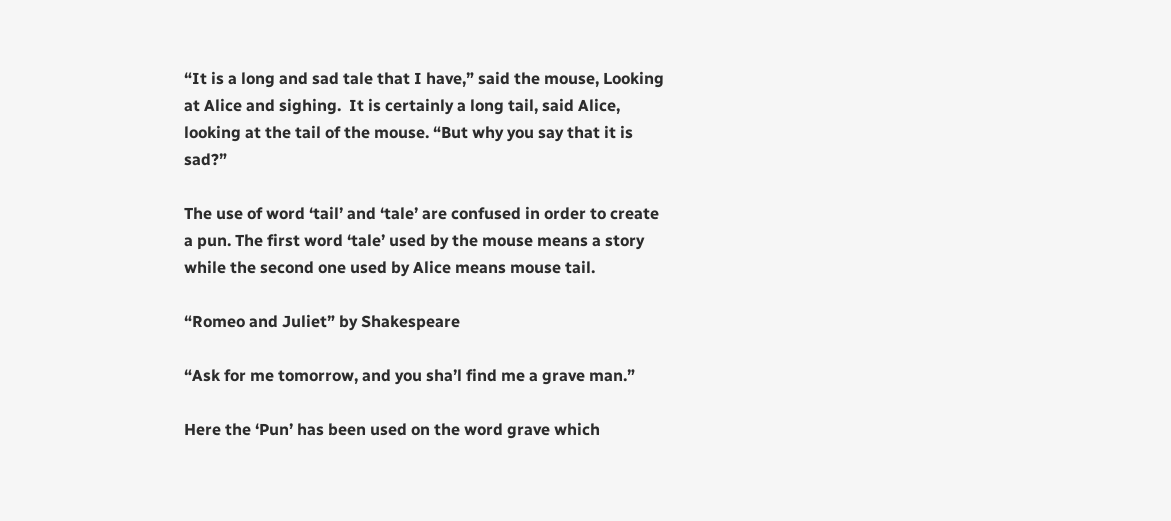“It is a long and sad tale that I have,” said the mouse, Looking at Alice and sighing.  It is certainly a long tail, said Alice, looking at the tail of the mouse. “But why you say that it is sad?”

The use of word ‘tail’ and ‘tale’ are confused in order to create a pun. The first word ‘tale’ used by the mouse means a story while the second one used by Alice means mouse tail.

“Romeo and Juliet” by Shakespeare

“Ask for me tomorrow, and you sha’l find me a grave man.”

Here the ‘Pun’ has been used on the word grave which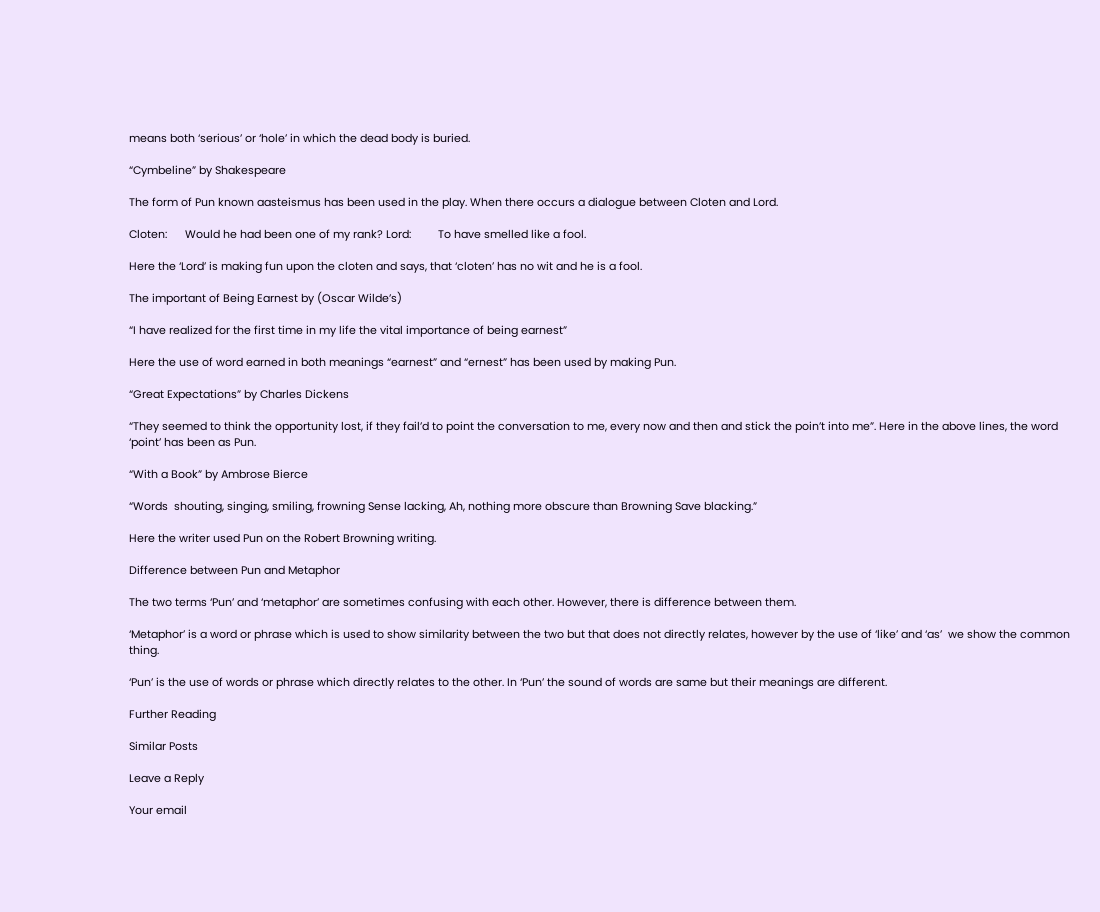means both ‘serious’ or ‘hole’ in which the dead body is buried.

“Cymbeline” by Shakespeare

The form of Pun known aasteismus has been used in the play. When there occurs a dialogue between Cloten and Lord.

Cloten:      Would he had been one of my rank? Lord:         To have smelled like a fool.

Here the ‘Lord’ is making fun upon the cloten and says, that ‘cloten’ has no wit and he is a fool.

The important of Being Earnest by (Oscar Wilde’s)

“I have realized for the first time in my life the vital importance of being earnest”

Here the use of word earned in both meanings “earnest” and “ernest” has been used by making Pun.

“Great Expectations” by Charles Dickens

“They seemed to think the opportunity lost, if they fail’d to point the conversation to me, every now and then and stick the poin’t into me”. Here in the above lines, the word ‘point’ has been as Pun.

“With a Book” by Ambrose Bierce

“Words  shouting, singing, smiling, frowning Sense lacking, Ah, nothing more obscure than Browning Save blacking.”

Here the writer used Pun on the Robert Browning writing.

Difference between Pun and Metaphor

The two terms ‘Pun’ and ‘metaphor’ are sometimes confusing with each other. However, there is difference between them.

‘Metaphor’ is a word or phrase which is used to show similarity between the two but that does not directly relates, however by the use of ‘like’ and ‘as’  we show the common thing.

‘Pun’ is the use of words or phrase which directly relates to the other. In ‘Pun’ the sound of words are same but their meanings are different.

Further Reading

Similar Posts

Leave a Reply

Your email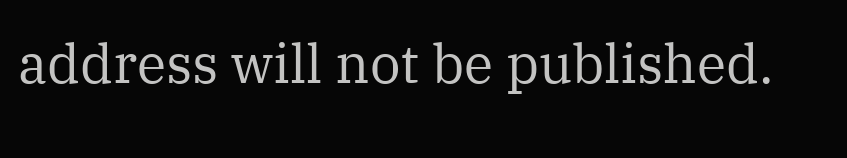address will not be published.